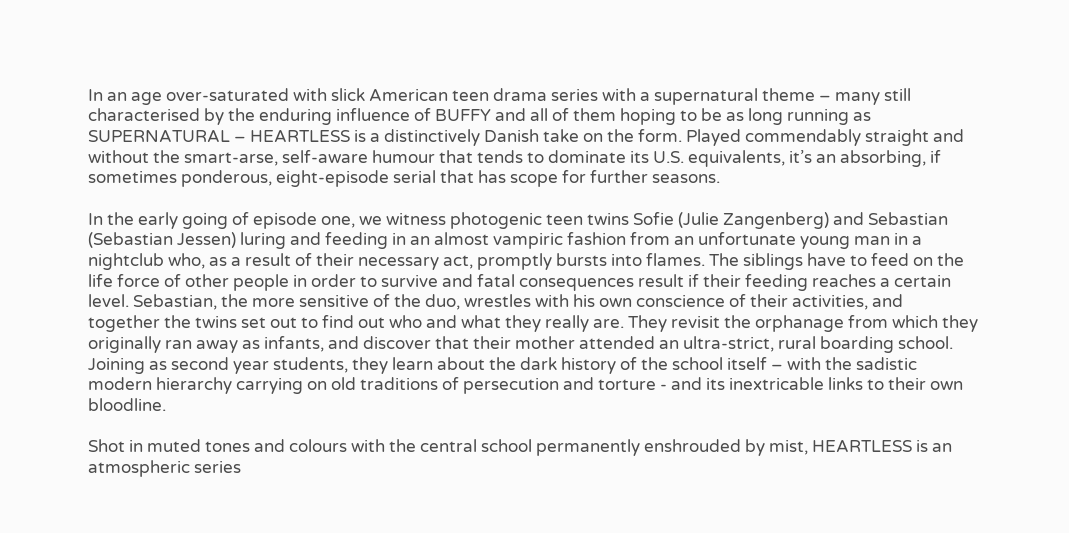In an age over-saturated with slick American teen drama series with a supernatural theme – many still characterised by the enduring influence of BUFFY and all of them hoping to be as long running as SUPERNATURAL – HEARTLESS is a distinctively Danish take on the form. Played commendably straight and without the smart-arse, self-aware humour that tends to dominate its U.S. equivalents, it’s an absorbing, if sometimes ponderous, eight-episode serial that has scope for further seasons.

In the early going of episode one, we witness photogenic teen twins Sofie (Julie Zangenberg) and Sebastian (Sebastian Jessen) luring and feeding in an almost vampiric fashion from an unfortunate young man in a nightclub who, as a result of their necessary act, promptly bursts into flames. The siblings have to feed on the life force of other people in order to survive and fatal consequences result if their feeding reaches a certain level. Sebastian, the more sensitive of the duo, wrestles with his own conscience of their activities, and together the twins set out to find out who and what they really are. They revisit the orphanage from which they originally ran away as infants, and discover that their mother attended an ultra-strict, rural boarding school. Joining as second year students, they learn about the dark history of the school itself – with the sadistic modern hierarchy carrying on old traditions of persecution and torture - and its inextricable links to their own bloodline.

Shot in muted tones and colours with the central school permanently enshrouded by mist, HEARTLESS is an atmospheric series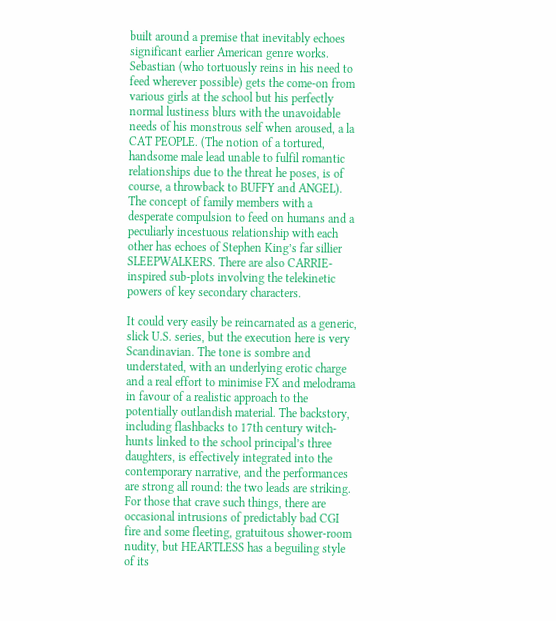built around a premise that inevitably echoes significant earlier American genre works. Sebastian (who tortuously reins in his need to feed wherever possible) gets the come-on from various girls at the school but his perfectly normal lustiness blurs with the unavoidable needs of his monstrous self when aroused, a la CAT PEOPLE. (The notion of a tortured, handsome male lead unable to fulfil romantic relationships due to the threat he poses, is of course, a throwback to BUFFY and ANGEL). The concept of family members with a desperate compulsion to feed on humans and a peculiarly incestuous relationship with each other has echoes of Stephen King’s far sillier SLEEPWALKERS. There are also CARRIE-inspired sub-plots involving the telekinetic powers of key secondary characters.

It could very easily be reincarnated as a generic, slick U.S. series, but the execution here is very Scandinavian. The tone is sombre and understated, with an underlying erotic charge and a real effort to minimise FX and melodrama in favour of a realistic approach to the potentially outlandish material. The backstory, including flashbacks to 17th century witch-hunts linked to the school principal’s three daughters, is effectively integrated into the contemporary narrative, and the performances are strong all round: the two leads are striking. For those that crave such things, there are occasional intrusions of predictably bad CGI fire and some fleeting, gratuitous shower-room nudity, but HEARTLESS has a beguiling style of its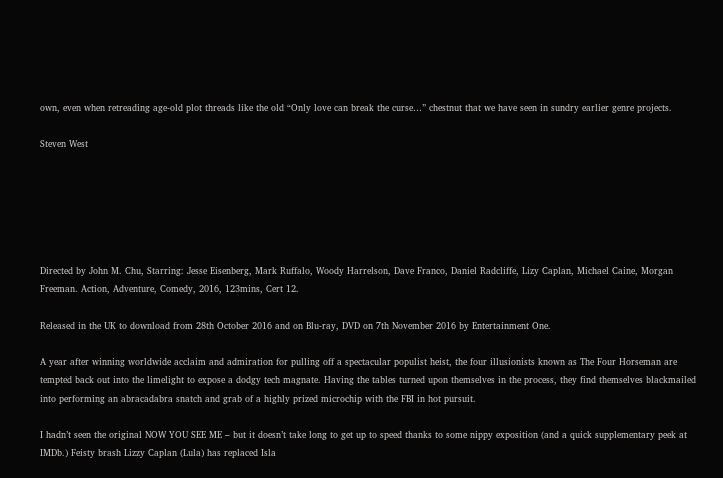own, even when retreading age-old plot threads like the old “Only love can break the curse…” chestnut that we have seen in sundry earlier genre projects.

Steven West






Directed by John M. Chu, Starring: Jesse Eisenberg, Mark Ruffalo, Woody Harrelson, Dave Franco, Daniel Radcliffe, Lizy Caplan, Michael Caine, Morgan Freeman. Action, Adventure, Comedy, 2016, 123mins, Cert 12.

Released in the UK to download from 28th October 2016 and on Blu-ray, DVD on 7th November 2016 by Entertainment One.

A year after winning worldwide acclaim and admiration for pulling off a spectacular populist heist, the four illusionists known as The Four Horseman are tempted back out into the limelight to expose a dodgy tech magnate. Having the tables turned upon themselves in the process, they find themselves blackmailed into performing an abracadabra snatch and grab of a highly prized microchip with the FBI in hot pursuit.

I hadn’t seen the original NOW YOU SEE ME – but it doesn’t take long to get up to speed thanks to some nippy exposition (and a quick supplementary peek at IMDb.) Feisty brash Lizzy Caplan (Lula) has replaced Isla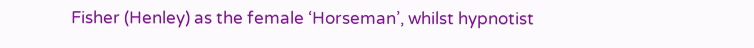Fisher (Henley) as the female ‘Horseman’, whilst hypnotist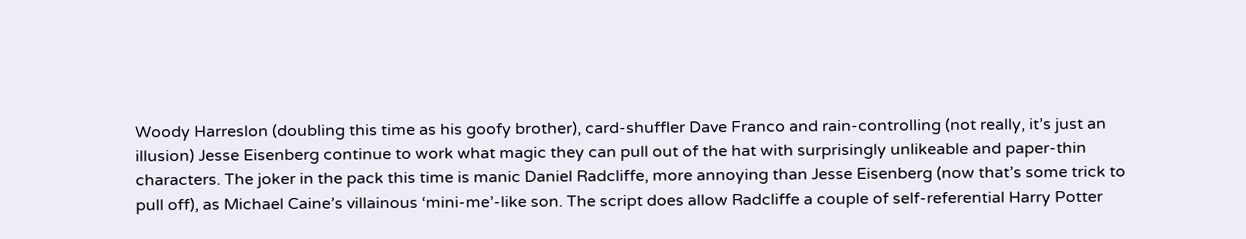Woody Harreslon (doubling this time as his goofy brother), card-shuffler Dave Franco and rain-controlling (not really, it’s just an illusion) Jesse Eisenberg continue to work what magic they can pull out of the hat with surprisingly unlikeable and paper-thin characters. The joker in the pack this time is manic Daniel Radcliffe, more annoying than Jesse Eisenberg (now that’s some trick to pull off), as Michael Caine’s villainous ‘mini-me’-like son. The script does allow Radcliffe a couple of self-referential Harry Potter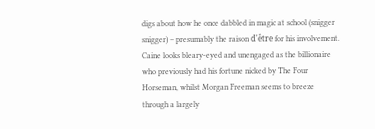digs about how he once dabbled in magic at school (snigger snigger) – presumably the raison d'être for his involvement. Caine looks bleary-eyed and unengaged as the billionaire who previously had his fortune nicked by The Four Horseman, whilst Morgan Freeman seems to breeze through a largely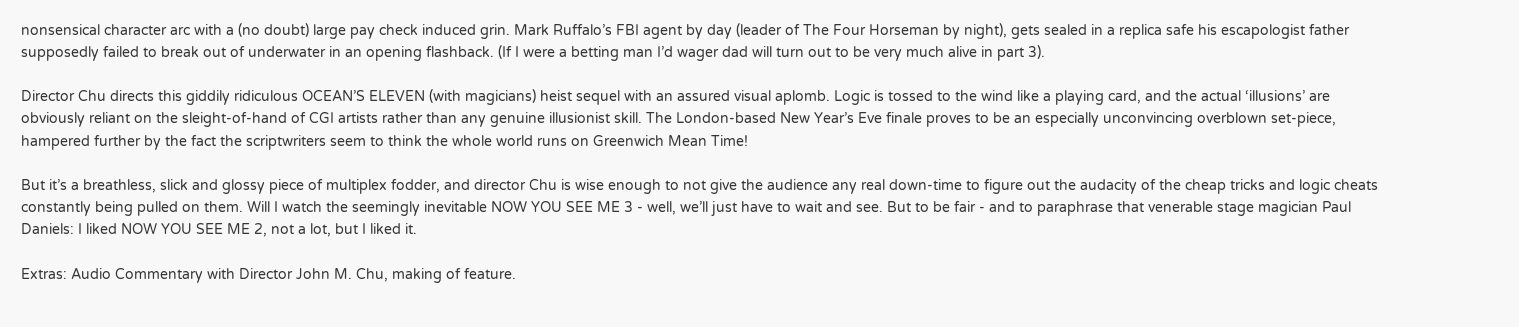nonsensical character arc with a (no doubt) large pay check induced grin. Mark Ruffalo’s FBI agent by day (leader of The Four Horseman by night), gets sealed in a replica safe his escapologist father supposedly failed to break out of underwater in an opening flashback. (If I were a betting man I’d wager dad will turn out to be very much alive in part 3).

Director Chu directs this giddily ridiculous OCEAN’S ELEVEN (with magicians) heist sequel with an assured visual aplomb. Logic is tossed to the wind like a playing card, and the actual ‘illusions’ are obviously reliant on the sleight-of-hand of CGI artists rather than any genuine illusionist skill. The London-based New Year’s Eve finale proves to be an especially unconvincing overblown set-piece, hampered further by the fact the scriptwriters seem to think the whole world runs on Greenwich Mean Time!

But it’s a breathless, slick and glossy piece of multiplex fodder, and director Chu is wise enough to not give the audience any real down-time to figure out the audacity of the cheap tricks and logic cheats constantly being pulled on them. Will I watch the seemingly inevitable NOW YOU SEE ME 3 - well, we’ll just have to wait and see. But to be fair - and to paraphrase that venerable stage magician Paul Daniels: I liked NOW YOU SEE ME 2, not a lot, but I liked it.

Extras: Audio Commentary with Director John M. Chu, making of feature.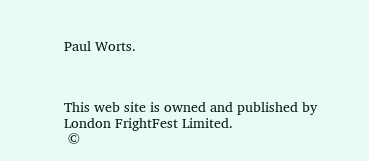Paul Worts.



This web site is owned and published by London FrightFest Limited.
 ©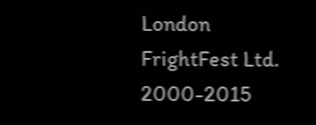London FrightFest Ltd. 2000-2015